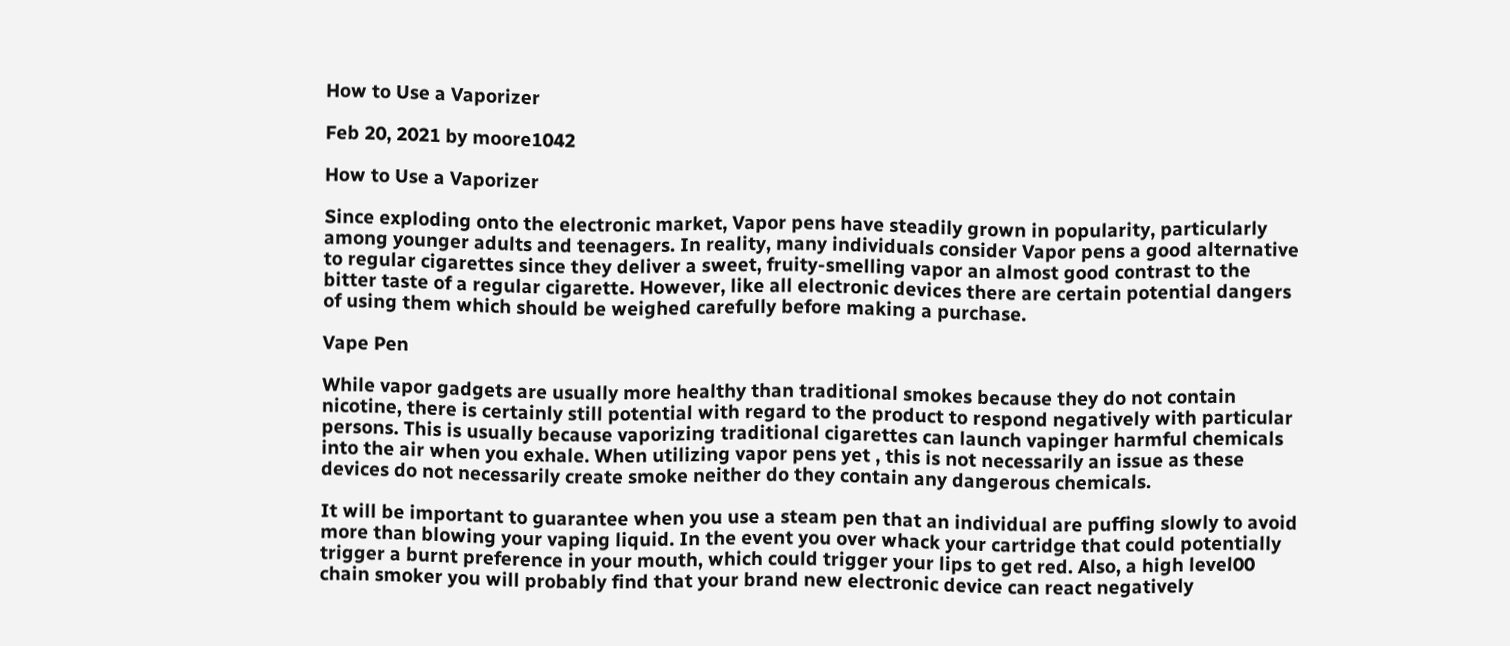How to Use a Vaporizer

Feb 20, 2021 by moore1042

How to Use a Vaporizer

Since exploding onto the electronic market, Vapor pens have steadily grown in popularity, particularly among younger adults and teenagers. In reality, many individuals consider Vapor pens a good alternative to regular cigarettes since they deliver a sweet, fruity-smelling vapor an almost good contrast to the bitter taste of a regular cigarette. However, like all electronic devices there are certain potential dangers of using them which should be weighed carefully before making a purchase.

Vape Pen

While vapor gadgets are usually more healthy than traditional smokes because they do not contain nicotine, there is certainly still potential with regard to the product to respond negatively with particular persons. This is usually because vaporizing traditional cigarettes can launch vapinger harmful chemicals into the air when you exhale. When utilizing vapor pens yet , this is not necessarily an issue as these devices do not necessarily create smoke neither do they contain any dangerous chemicals.

It will be important to guarantee when you use a steam pen that an individual are puffing slowly to avoid more than blowing your vaping liquid. In the event you over whack your cartridge that could potentially trigger a burnt preference in your mouth, which could trigger your lips to get red. Also, a high level00 chain smoker you will probably find that your brand new electronic device can react negatively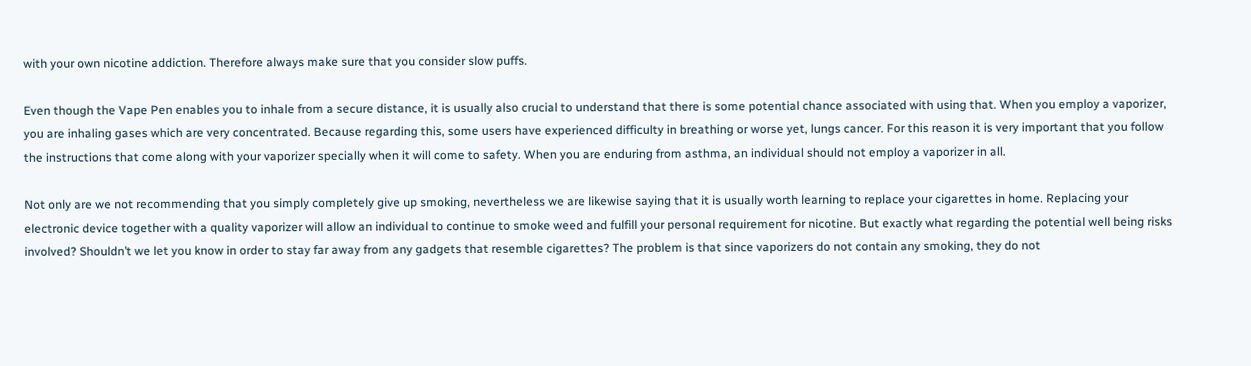with your own nicotine addiction. Therefore always make sure that you consider slow puffs.

Even though the Vape Pen enables you to inhale from a secure distance, it is usually also crucial to understand that there is some potential chance associated with using that. When you employ a vaporizer, you are inhaling gases which are very concentrated. Because regarding this, some users have experienced difficulty in breathing or worse yet, lungs cancer. For this reason it is very important that you follow the instructions that come along with your vaporizer specially when it will come to safety. When you are enduring from asthma, an individual should not employ a vaporizer in all.

Not only are we not recommending that you simply completely give up smoking, nevertheless we are likewise saying that it is usually worth learning to replace your cigarettes in home. Replacing your electronic device together with a quality vaporizer will allow an individual to continue to smoke weed and fulfill your personal requirement for nicotine. But exactly what regarding the potential well being risks involved? Shouldn’t we let you know in order to stay far away from any gadgets that resemble cigarettes? The problem is that since vaporizers do not contain any smoking, they do not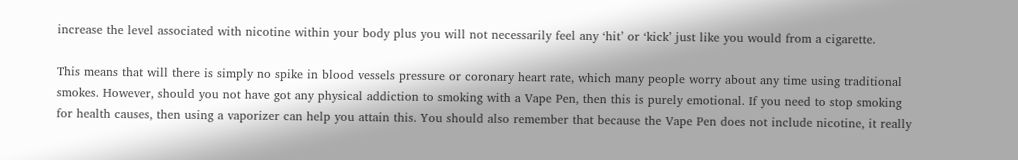increase the level associated with nicotine within your body plus you will not necessarily feel any ‘hit’ or ‘kick’ just like you would from a cigarette.

This means that will there is simply no spike in blood vessels pressure or coronary heart rate, which many people worry about any time using traditional smokes. However, should you not have got any physical addiction to smoking with a Vape Pen, then this is purely emotional. If you need to stop smoking for health causes, then using a vaporizer can help you attain this. You should also remember that because the Vape Pen does not include nicotine, it really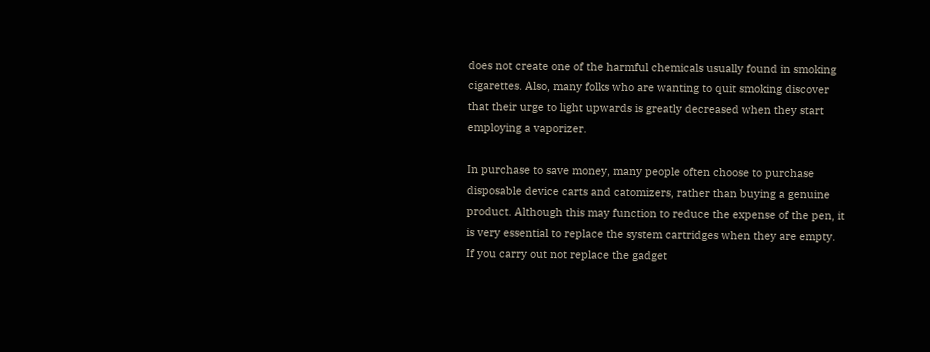does not create one of the harmful chemicals usually found in smoking cigarettes. Also, many folks who are wanting to quit smoking discover that their urge to light upwards is greatly decreased when they start employing a vaporizer.

In purchase to save money, many people often choose to purchase disposable device carts and catomizers, rather than buying a genuine product. Although this may function to reduce the expense of the pen, it is very essential to replace the system cartridges when they are empty. If you carry out not replace the gadget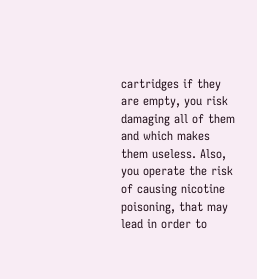cartridges if they are empty, you risk damaging all of them and which makes them useless. Also, you operate the risk of causing nicotine poisoning, that may lead in order to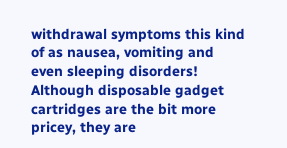withdrawal symptoms this kind of as nausea, vomiting and even sleeping disorders! Although disposable gadget cartridges are the bit more pricey, they are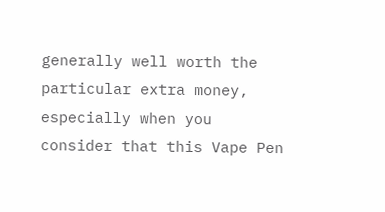generally well worth the particular extra money, especially when you consider that this Vape Pen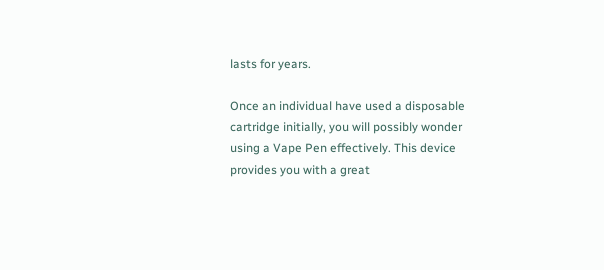lasts for years.

Once an individual have used a disposable cartridge initially, you will possibly wonder using a Vape Pen effectively. This device provides you with a great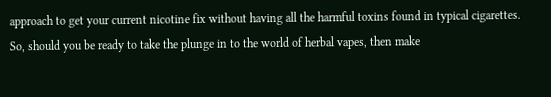approach to get your current nicotine fix without having all the harmful toxins found in typical cigarettes. So, should you be ready to take the plunge in to the world of herbal vapes, then make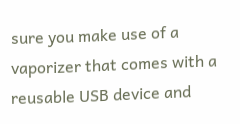sure you make use of a vaporizer that comes with a reusable USB device and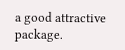a good attractive package.